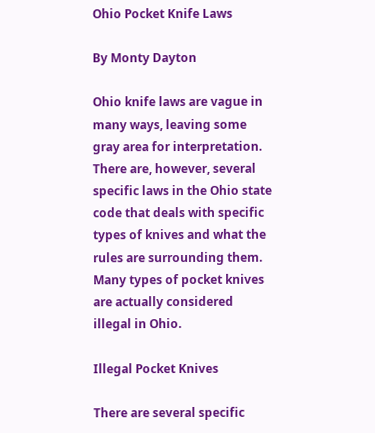Ohio Pocket Knife Laws

By Monty Dayton

Ohio knife laws are vague in many ways, leaving some gray area for interpretation. There are, however, several specific laws in the Ohio state code that deals with specific types of knives and what the rules are surrounding them. Many types of pocket knives are actually considered illegal in Ohio.

Illegal Pocket Knives

There are several specific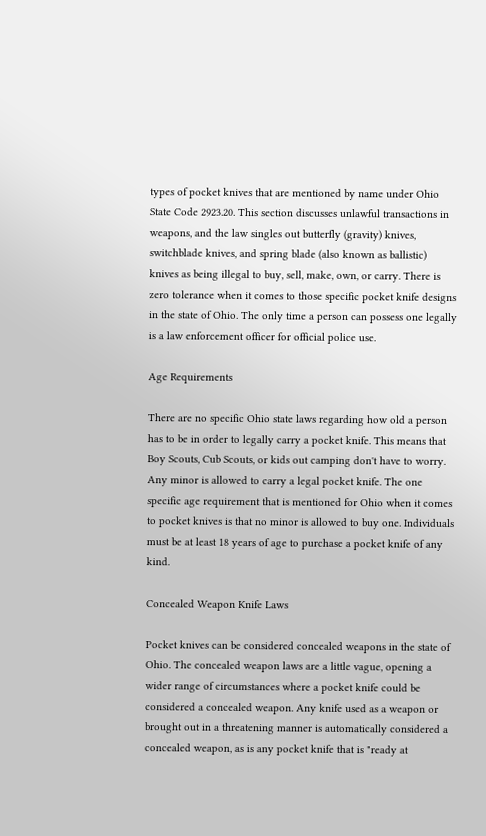types of pocket knives that are mentioned by name under Ohio State Code 2923.20. This section discusses unlawful transactions in weapons, and the law singles out butterfly (gravity) knives, switchblade knives, and spring blade (also known as ballistic) knives as being illegal to buy, sell, make, own, or carry. There is zero tolerance when it comes to those specific pocket knife designs in the state of Ohio. The only time a person can possess one legally is a law enforcement officer for official police use.

Age Requirements

There are no specific Ohio state laws regarding how old a person has to be in order to legally carry a pocket knife. This means that Boy Scouts, Cub Scouts, or kids out camping don't have to worry. Any minor is allowed to carry a legal pocket knife. The one specific age requirement that is mentioned for Ohio when it comes to pocket knives is that no minor is allowed to buy one. Individuals must be at least 18 years of age to purchase a pocket knife of any kind.

Concealed Weapon Knife Laws

Pocket knives can be considered concealed weapons in the state of Ohio. The concealed weapon laws are a little vague, opening a wider range of circumstances where a pocket knife could be considered a concealed weapon. Any knife used as a weapon or brought out in a threatening manner is automatically considered a concealed weapon, as is any pocket knife that is "ready at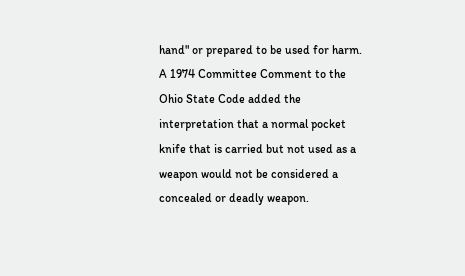hand" or prepared to be used for harm. A 1974 Committee Comment to the Ohio State Code added the interpretation that a normal pocket knife that is carried but not used as a weapon would not be considered a concealed or deadly weapon.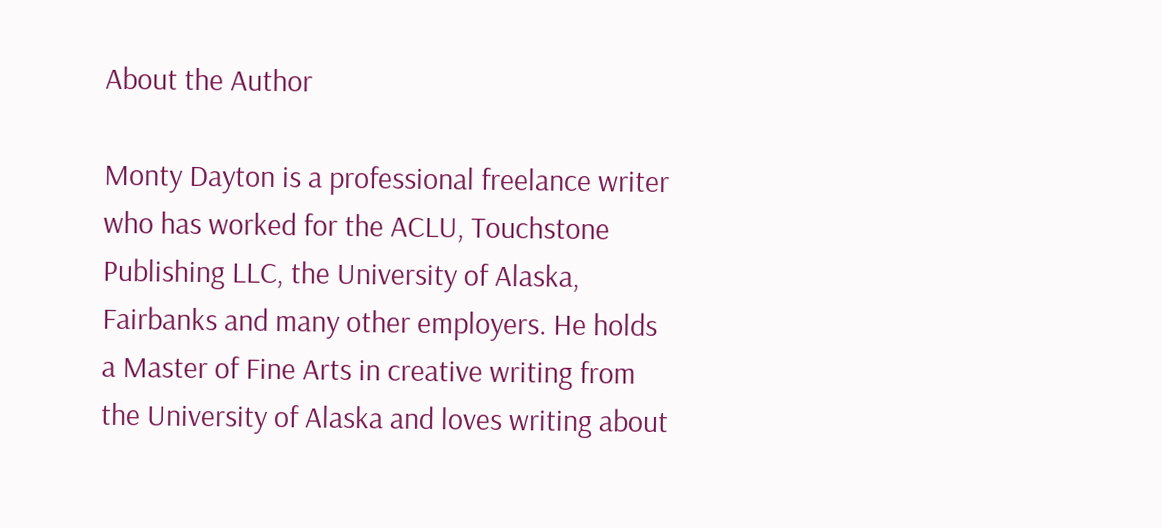About the Author

Monty Dayton is a professional freelance writer who has worked for the ACLU, Touchstone Publishing LLC, the University of Alaska, Fairbanks and many other employers. He holds a Master of Fine Arts in creative writing from the University of Alaska and loves writing about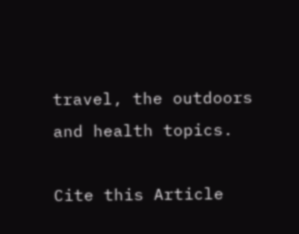travel, the outdoors and health topics.

Cite this Article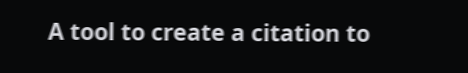A tool to create a citation to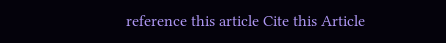reference this article Cite this Article